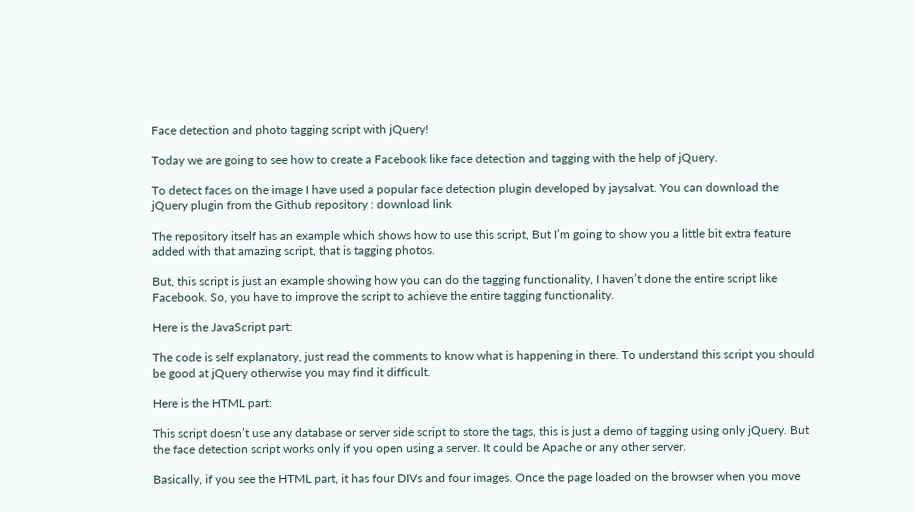Face detection and photo tagging script with jQuery!

Today we are going to see how to create a Facebook like face detection and tagging with the help of jQuery.

To detect faces on the image I have used a popular face detection plugin developed by jaysalvat. You can download the jQuery plugin from the Github repository : download link

The repository itself has an example which shows how to use this script, But I’m going to show you a little bit extra feature added with that amazing script, that is tagging photos.

But, this script is just an example showing how you can do the tagging functionality, I haven’t done the entire script like Facebook. So, you have to improve the script to achieve the entire tagging functionality.

Here is the JavaScript part:

The code is self explanatory, just read the comments to know what is happening in there. To understand this script you should be good at jQuery otherwise you may find it difficult.

Here is the HTML part:

This script doesn’t use any database or server side script to store the tags, this is just a demo of tagging using only jQuery. But the face detection script works only if you open using a server. It could be Apache or any other server.

Basically, if you see the HTML part, it has four DIVs and four images. Once the page loaded on the browser when you move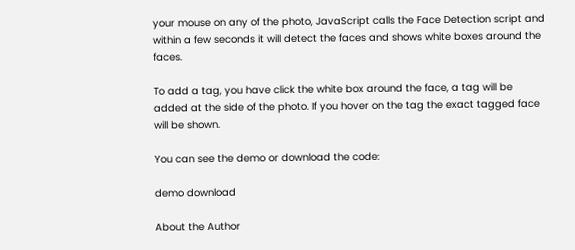your mouse on any of the photo, JavaScript calls the Face Detection script and within a few seconds it will detect the faces and shows white boxes around the faces.

To add a tag, you have click the white box around the face, a tag will be added at the side of the photo. If you hover on the tag the exact tagged face will be shown.

You can see the demo or download the code:

demo download

About the Author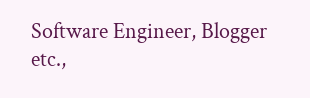Software Engineer, Blogger etc.,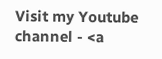Visit my Youtube channel - <a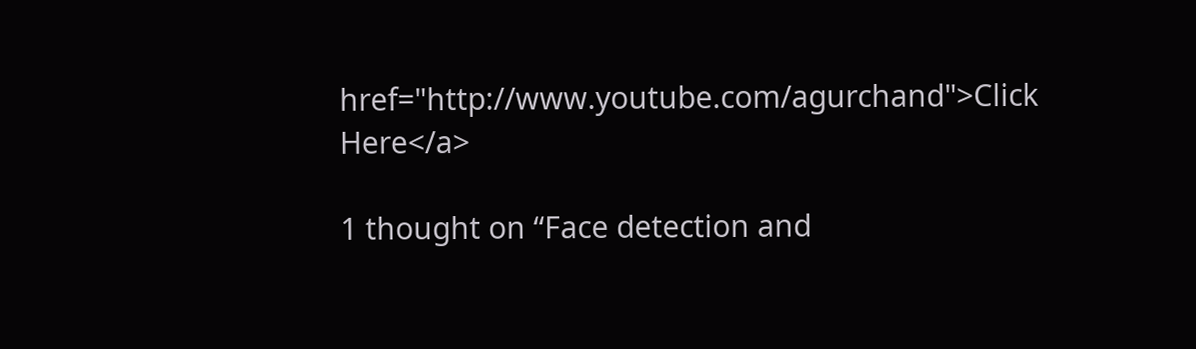href="http://www.youtube.com/agurchand">Click Here</a>

1 thought on “Face detection and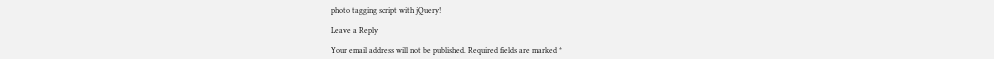photo tagging script with jQuery!

Leave a Reply

Your email address will not be published. Required fields are marked *